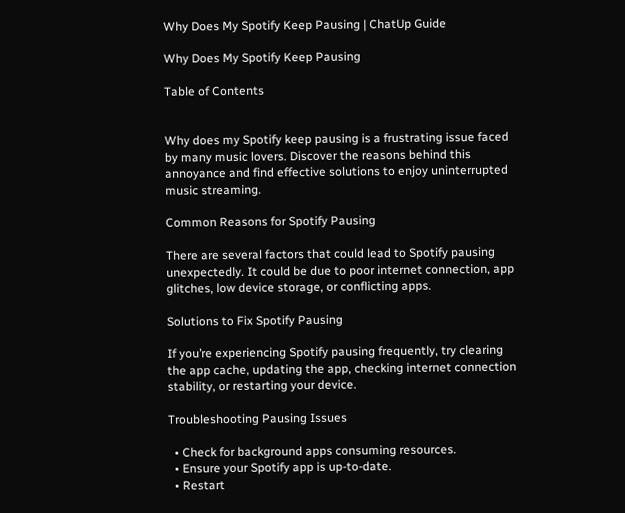Why Does My Spotify Keep Pausing | ChatUp Guide

Why Does My Spotify Keep Pausing

Table of Contents


Why does my Spotify keep pausing is a frustrating issue faced by many music lovers. Discover the reasons behind this annoyance and find effective solutions to enjoy uninterrupted music streaming.

Common Reasons for Spotify Pausing

There are several factors that could lead to Spotify pausing unexpectedly. It could be due to poor internet connection, app glitches, low device storage, or conflicting apps.

Solutions to Fix Spotify Pausing

If you’re experiencing Spotify pausing frequently, try clearing the app cache, updating the app, checking internet connection stability, or restarting your device.

Troubleshooting Pausing Issues

  • Check for background apps consuming resources.
  • Ensure your Spotify app is up-to-date.
  • Restart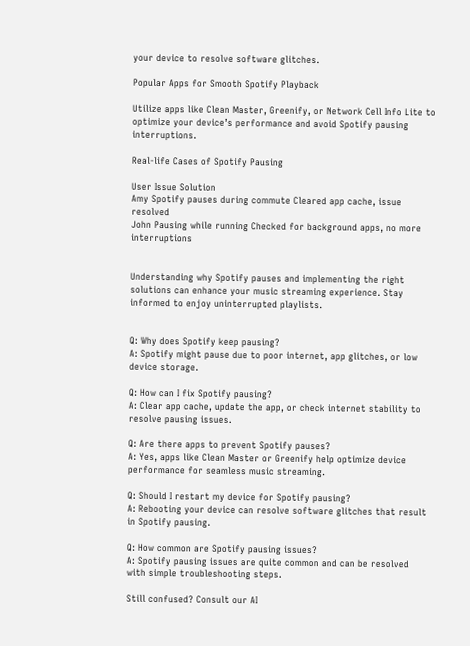your device to resolve software glitches.

Popular Apps for Smooth Spotify Playback

Utilize apps like Clean Master, Greenify, or Network Cell Info Lite to optimize your device’s performance and avoid Spotify pausing interruptions.

Real-life Cases of Spotify Pausing

User Issue Solution
Amy Spotify pauses during commute Cleared app cache, issue resolved
John Pausing while running Checked for background apps, no more interruptions


Understanding why Spotify pauses and implementing the right solutions can enhance your music streaming experience. Stay informed to enjoy uninterrupted playlists.


Q: Why does Spotify keep pausing?
A: Spotify might pause due to poor internet, app glitches, or low device storage.

Q: How can I fix Spotify pausing?
A: Clear app cache, update the app, or check internet stability to resolve pausing issues.

Q: Are there apps to prevent Spotify pauses?
A: Yes, apps like Clean Master or Greenify help optimize device performance for seamless music streaming.

Q: Should I restart my device for Spotify pausing?
A: Rebooting your device can resolve software glitches that result in Spotify pausing.

Q: How common are Spotify pausing issues?
A: Spotify pausing issues are quite common and can be resolved with simple troubleshooting steps.

Still confused? Consult our AI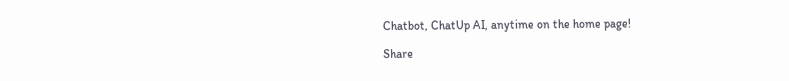Chatbot, ChatUp AI, anytime on the home page!

Share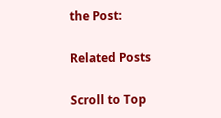the Post:

Related Posts

Scroll to Top